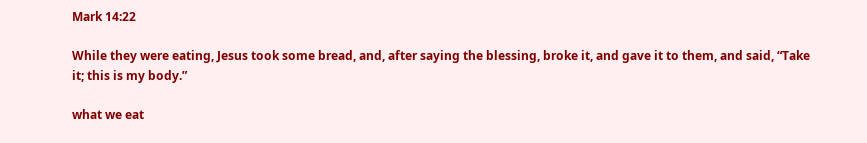Mark 14:22

While they were eating, Jesus took some bread, and, after saying the blessing, broke it, and gave it to them, and said, “Take it; this is my body.”

what we eat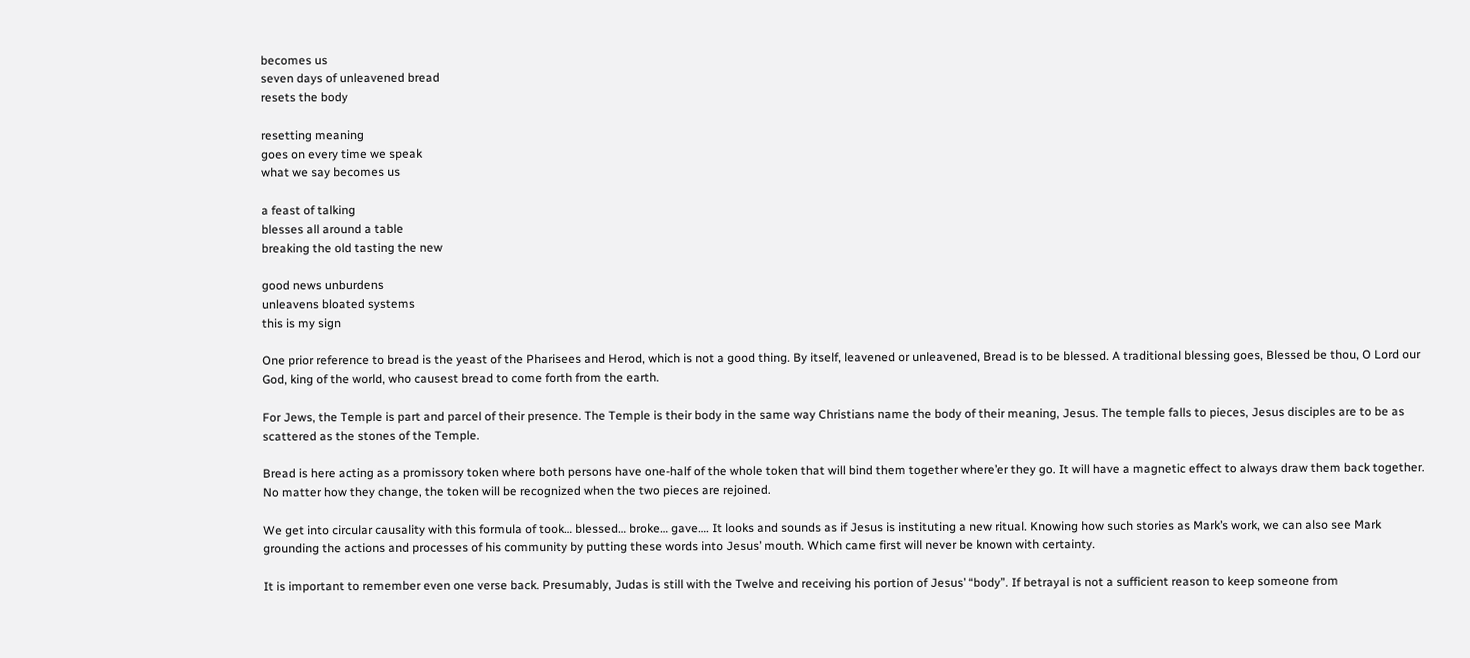becomes us
seven days of unleavened bread
resets the body

resetting meaning
goes on every time we speak
what we say becomes us

a feast of talking
blesses all around a table
breaking the old tasting the new

good news unburdens
unleavens bloated systems
this is my sign

One prior reference to bread is the yeast of the Pharisees and Herod, which is not a good thing. By itself, leavened or unleavened, Bread is to be blessed. A traditional blessing goes, Blessed be thou, O Lord our God, king of the world, who causest bread to come forth from the earth.

For Jews, the Temple is part and parcel of their presence. The Temple is their body in the same way Christians name the body of their meaning, Jesus. The temple falls to pieces, Jesus disciples are to be as scattered as the stones of the Temple.

Bread is here acting as a promissory token where both persons have one-half of the whole token that will bind them together where’er they go. It will have a magnetic effect to always draw them back together. No matter how they change, the token will be recognized when the two pieces are rejoined.

We get into circular causality with this formula of took… blessed… broke… gave…. It looks and sounds as if Jesus is instituting a new ritual. Knowing how such stories as Mark’s work, we can also see Mark grounding the actions and processes of his community by putting these words into Jesus’ mouth. Which came first will never be known with certainty.

It is important to remember even one verse back. Presumably, Judas is still with the Twelve and receiving his portion of Jesus’ “body”. If betrayal is not a sufficient reason to keep someone from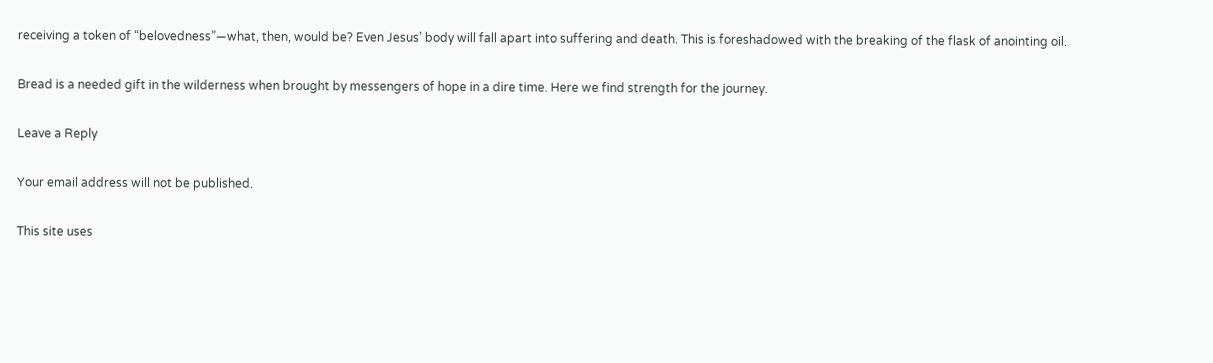receiving a token of “belovedness”—what, then, would be? Even Jesus’ body will fall apart into suffering and death. This is foreshadowed with the breaking of the flask of anointing oil.

Bread is a needed gift in the wilderness when brought by messengers of hope in a dire time. Here we find strength for the journey.

Leave a Reply

Your email address will not be published.

This site uses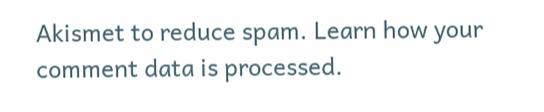Akismet to reduce spam. Learn how your comment data is processed.